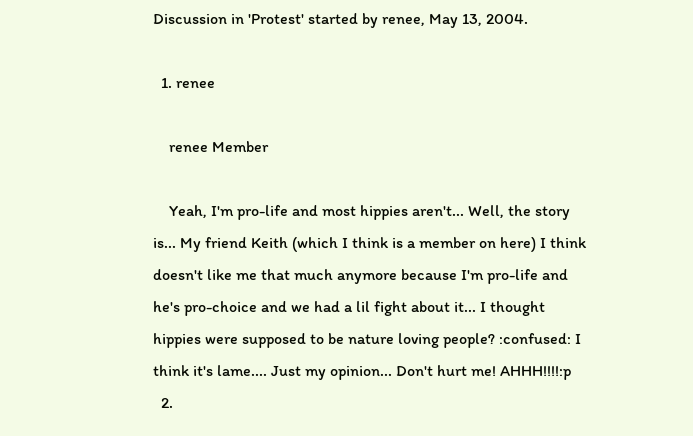Discussion in 'Protest' started by renee, May 13, 2004.

  1. renee

    renee Member

    Yeah, I'm pro-life and most hippies aren't... Well, the story is... My friend Keith (which I think is a member on here) I think doesn't like me that much anymore because I'm pro-life and he's pro-choice and we had a lil fight about it... I thought hippies were supposed to be nature loving people? :confused: I think it's lame.... Just my opinion... Don't hurt me! AHHH!!!!:p
  2.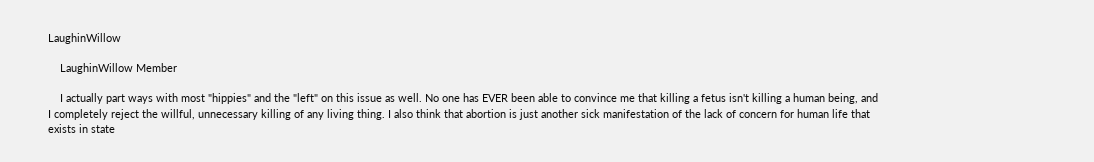LaughinWillow

    LaughinWillow Member

    I actually part ways with most "hippies" and the "left" on this issue as well. No one has EVER been able to convince me that killing a fetus isn't killing a human being, and I completely reject the willful, unnecessary killing of any living thing. I also think that abortion is just another sick manifestation of the lack of concern for human life that exists in state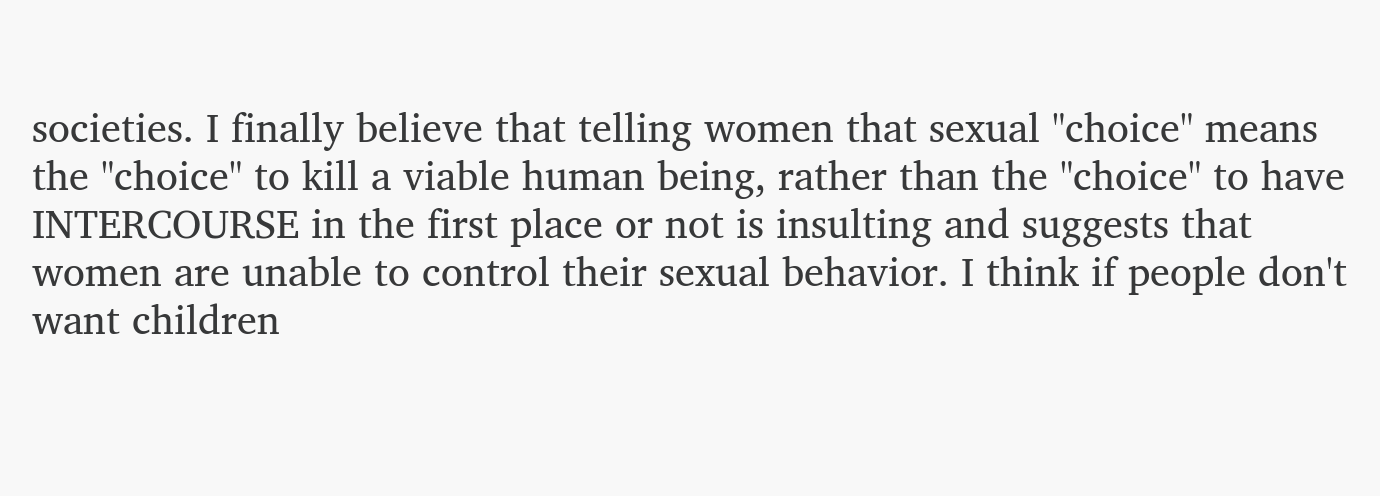societies. I finally believe that telling women that sexual "choice" means the "choice" to kill a viable human being, rather than the "choice" to have INTERCOURSE in the first place or not is insulting and suggests that women are unable to control their sexual behavior. I think if people don't want children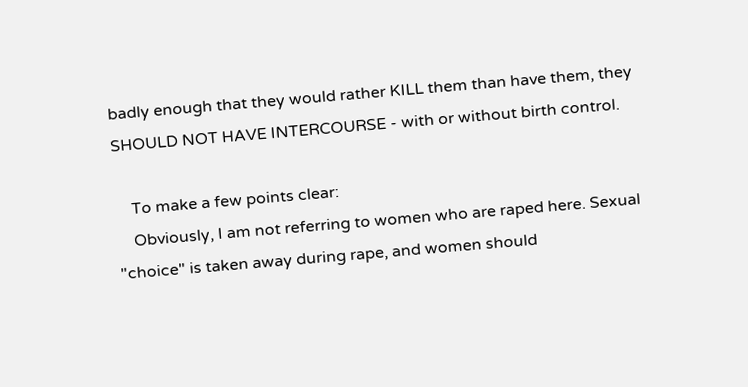badly enough that they would rather KILL them than have them, they SHOULD NOT HAVE INTERCOURSE - with or without birth control.

    To make a few points clear:
    Obviously, I am not referring to women who are raped here. Sexual "choice" is taken away during rape, and women should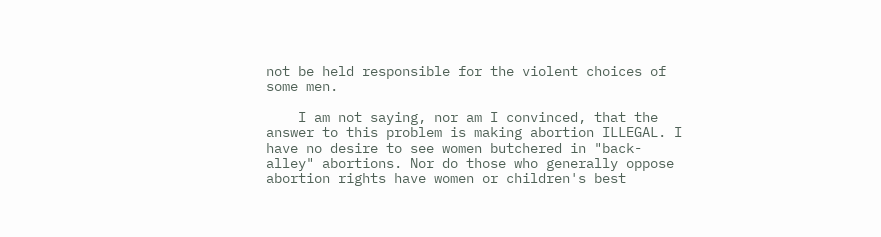not be held responsible for the violent choices of some men.

    I am not saying, nor am I convinced, that the answer to this problem is making abortion ILLEGAL. I have no desire to see women butchered in "back-alley" abortions. Nor do those who generally oppose abortion rights have women or children's best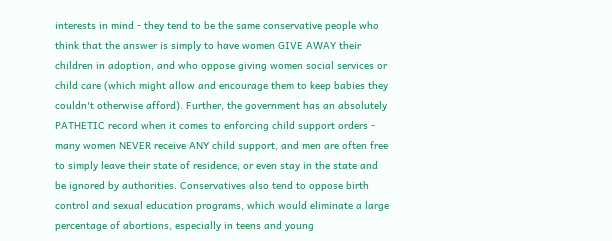interests in mind - they tend to be the same conservative people who think that the answer is simply to have women GIVE AWAY their children in adoption, and who oppose giving women social services or child care (which might allow and encourage them to keep babies they couldn't otherwise afford). Further, the government has an absolutely PATHETIC record when it comes to enforcing child support orders - many women NEVER receive ANY child support, and men are often free to simply leave their state of residence, or even stay in the state and be ignored by authorities. Conservatives also tend to oppose birth control and sexual education programs, which would eliminate a large percentage of abortions, especially in teens and young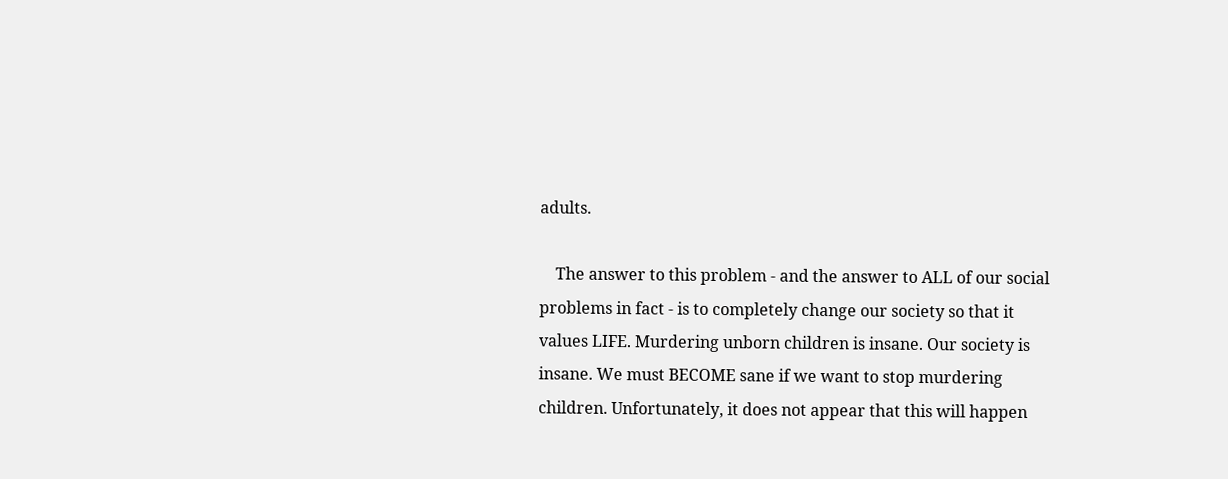adults.

    The answer to this problem - and the answer to ALL of our social problems in fact - is to completely change our society so that it values LIFE. Murdering unborn children is insane. Our society is insane. We must BECOME sane if we want to stop murdering children. Unfortunately, it does not appear that this will happen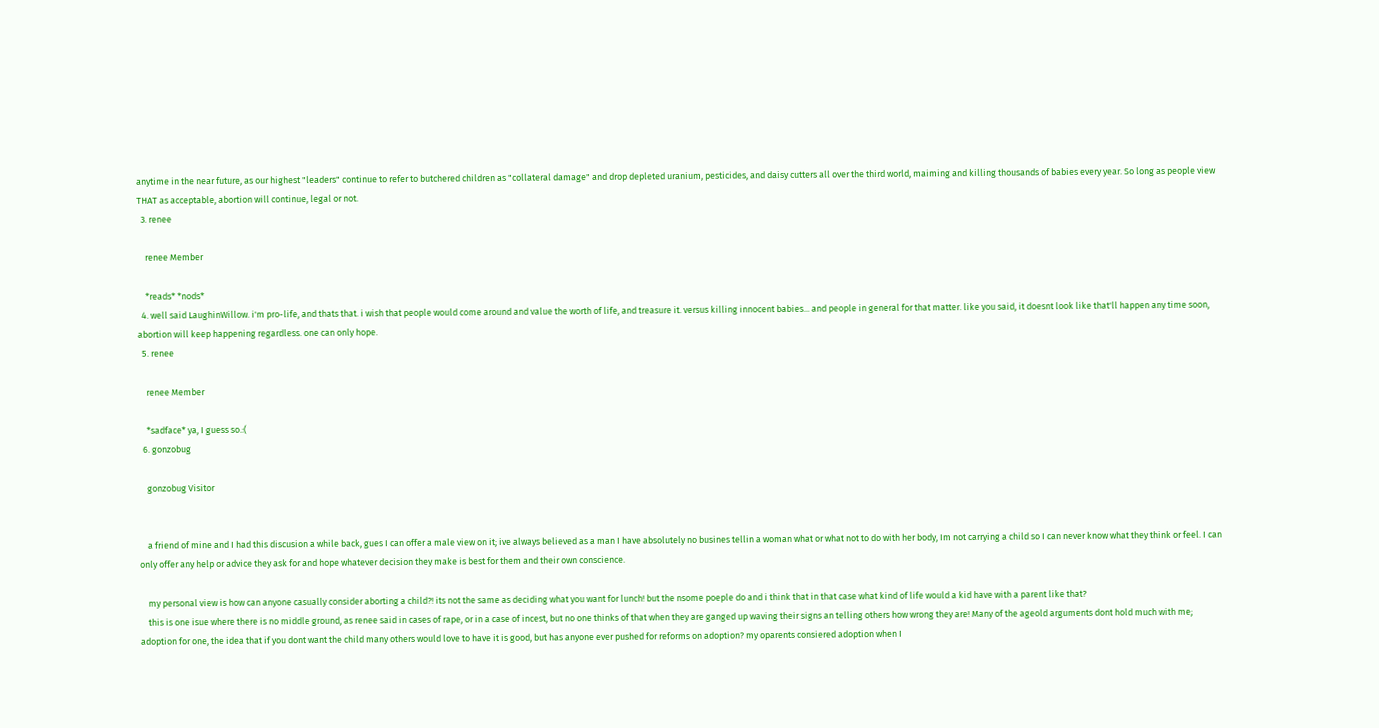anytime in the near future, as our highest "leaders" continue to refer to butchered children as "collateral damage" and drop depleted uranium, pesticides, and daisy cutters all over the third world, maiming and killing thousands of babies every year. So long as people view THAT as acceptable, abortion will continue, legal or not.
  3. renee

    renee Member

    *reads* *nods*
  4. well said LaughinWillow. i'm pro-life, and thats that. i wish that people would come around and value the worth of life, and treasure it. versus killing innocent babies... and people in general for that matter. like you said, it doesnt look like that'll happen any time soon, abortion will keep happening regardless. one can only hope.
  5. renee

    renee Member

    *sadface* ya, I guess so.:(
  6. gonzobug

    gonzobug Visitor


    a friend of mine and I had this discusion a while back, gues I can offer a male view on it; ive always believed as a man I have absolutely no busines tellin a woman what or what not to do with her body, Im not carrying a child so I can never know what they think or feel. I can only offer any help or advice they ask for and hope whatever decision they make is best for them and their own conscience.

    my personal view is how can anyone casually consider aborting a child?! its not the same as deciding what you want for lunch! but the nsome poeple do and i think that in that case what kind of life would a kid have with a parent like that?
    this is one isue where there is no middle ground, as renee said in cases of rape, or in a case of incest, but no one thinks of that when they are ganged up waving their signs an telling others how wrong they are! Many of the ageold arguments dont hold much with me; adoption for one, the idea that if you dont want the child many others would love to have it is good, but has anyone ever pushed for reforms on adoption? my oparents consiered adoption when I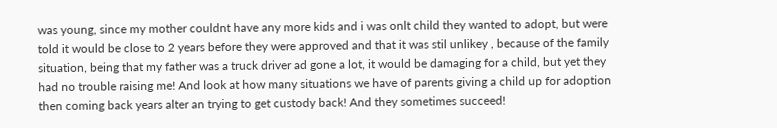was young, since my mother couldnt have any more kids and i was onlt child they wanted to adopt, but were told it would be close to 2 years before they were approved and that it was stil unlikey , because of the family situation, being that my father was a truck driver ad gone a lot, it would be damaging for a child, but yet they had no trouble raising me! And look at how many situations we have of parents giving a child up for adoption then coming back years alter an trying to get custody back! And they sometimes succeed!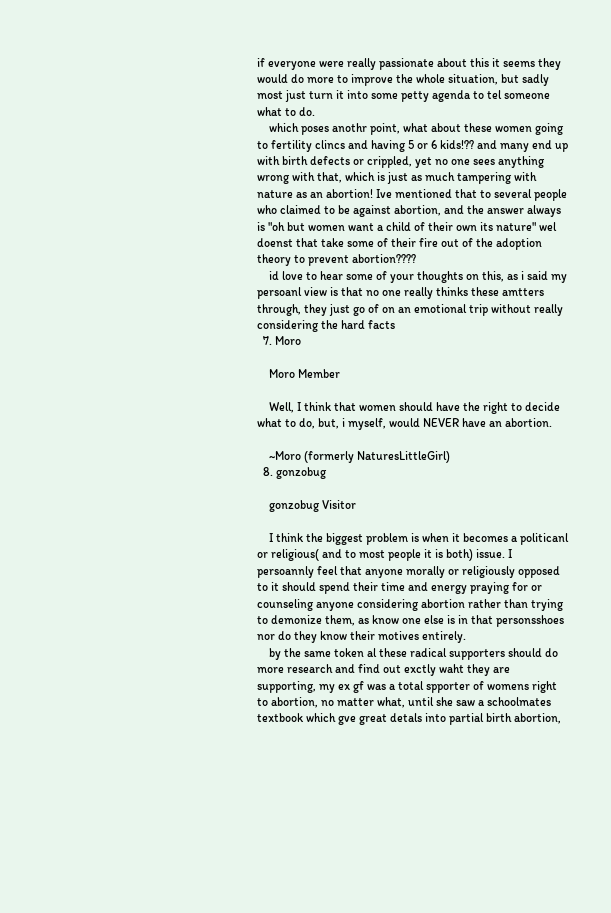if everyone were really passionate about this it seems they would do more to improve the whole situation, but sadly most just turn it into some petty agenda to tel someone what to do.
    which poses anothr point, what about these women going to fertility clincs and having 5 or 6 kids!?? and many end up with birth defects or crippled, yet no one sees anything wrong with that, which is just as much tampering with nature as an abortion! Ive mentioned that to several people who claimed to be against abortion, and the answer always is "oh but women want a child of their own its nature" wel doenst that take some of their fire out of the adoption theory to prevent abortion????
    id love to hear some of your thoughts on this, as i said my persoanl view is that no one really thinks these amtters through, they just go of on an emotional trip without really considering the hard facts
  7. Moro

    Moro Member

    Well, I think that women should have the right to decide what to do, but, i myself, would NEVER have an abortion.

    ~Moro (formerly NaturesLittleGirl)
  8. gonzobug

    gonzobug Visitor

    I think the biggest problem is when it becomes a politicanl or religious( and to most people it is both) issue. I persoannly feel that anyone morally or religiously opposed to it should spend their time and energy praying for or counseling anyone considering abortion rather than trying to demonize them, as know one else is in that personsshoes nor do they know their motives entirely.
    by the same token al these radical supporters should do more research and find out exctly waht they are supporting, my ex gf was a total spporter of womens right to abortion, no matter what, until she saw a schoolmates textbook which gve great detals into partial birth abortion,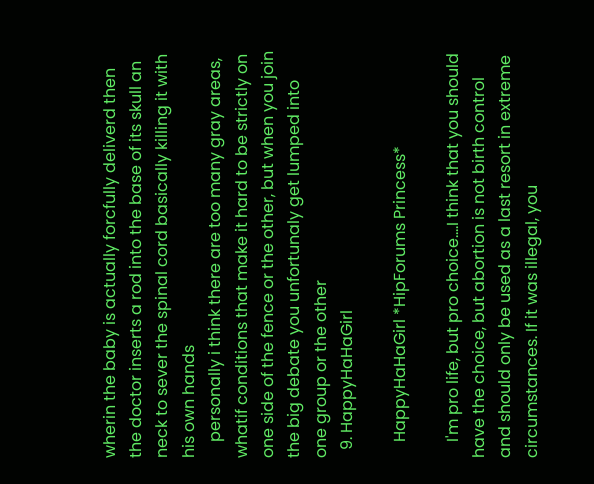wherin the baby is actually forcfully deliverd then the doctor inserts a rod into the base of its skull an neck to sever the spinal cord basically killing it with his own hands
    personally i think there are too many gray areas, whatif conditions that make it hard to be strictly on one side of the fence or the other, but when you join the big debate you unfortunaly get lumped into one group or the other
  9. HappyHaHaGirl

    HappyHaHaGirl *HipForums Princess*

    I'm pro life, but pro choice....I think that you should have the choice, but abortion is not birth control and should only be used as a last resort in extreme circumstances. If it was illegal, you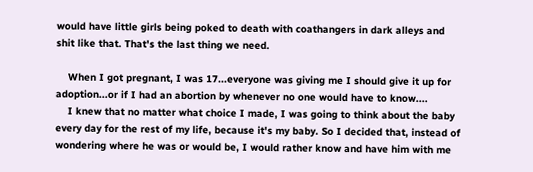would have little girls being poked to death with coathangers in dark alleys and shit like that. That's the last thing we need.

    When I got pregnant, I was 17...everyone was giving me I should give it up for adoption...or if I had an abortion by whenever no one would have to know....
    I knew that no matter what choice I made, I was going to think about the baby every day for the rest of my life, because it's my baby. So I decided that, instead of wondering where he was or would be, I would rather know and have him with me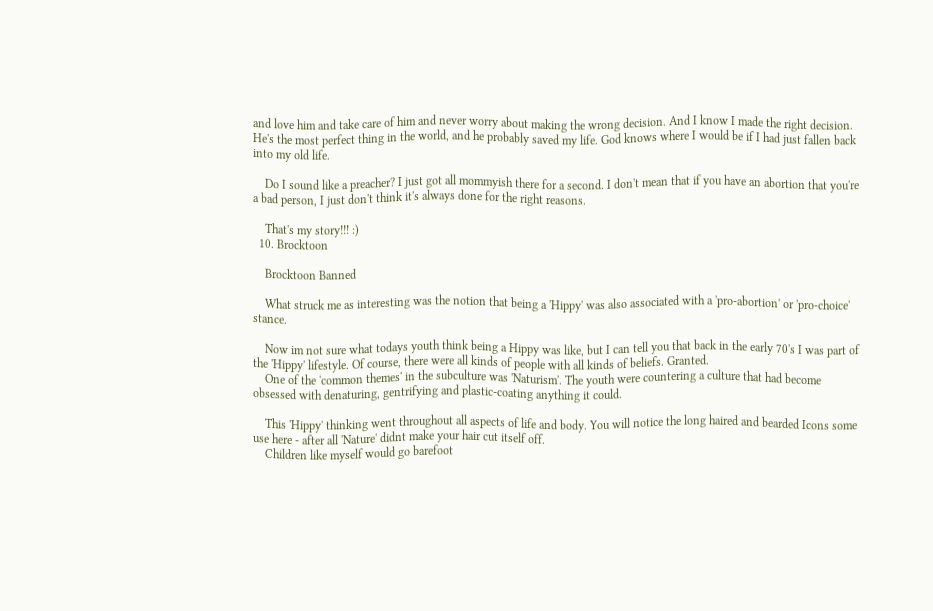and love him and take care of him and never worry about making the wrong decision. And I know I made the right decision. He's the most perfect thing in the world, and he probably saved my life. God knows where I would be if I had just fallen back into my old life.

    Do I sound like a preacher? I just got all mommyish there for a second. I don't mean that if you have an abortion that you're a bad person, I just don't think it's always done for the right reasons.

    That's my story!!! :)
  10. Brocktoon

    Brocktoon Banned

    What struck me as interesting was the notion that being a 'Hippy' was also associated with a 'pro-abortion' or 'pro-choice' stance.

    Now im not sure what todays youth think being a Hippy was like, but I can tell you that back in the early 70's I was part of the 'Hippy' lifestyle. Of course, there were all kinds of people with all kinds of beliefs. Granted.
    One of the 'common themes' in the subculture was 'Naturism'. The youth were countering a culture that had become obsessed with denaturing, gentrifying and plastic-coating anything it could.

    This 'Hippy' thinking went throughout all aspects of life and body. You will notice the long haired and bearded Icons some use here - after all 'Nature' didnt make your hair cut itself off.
    Children like myself would go barefoot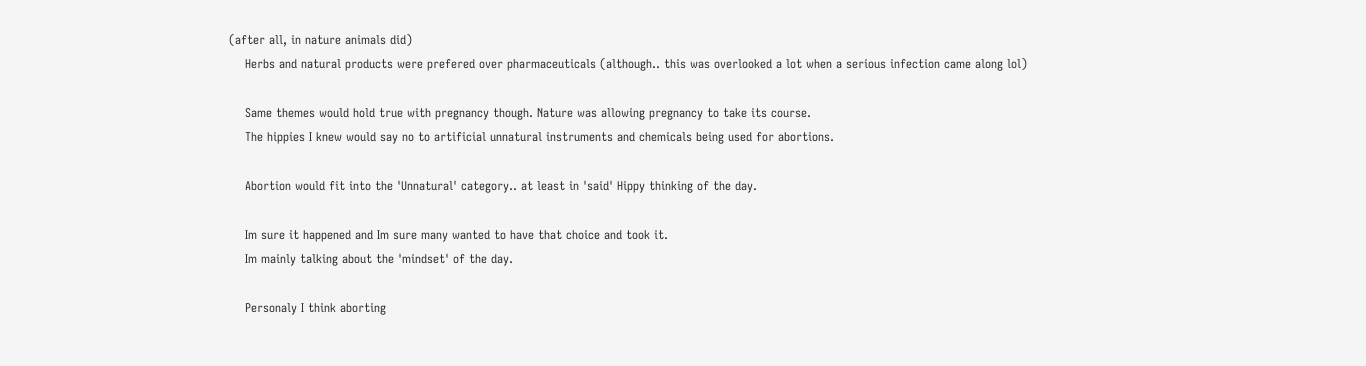(after all, in nature animals did)
    Herbs and natural products were prefered over pharmaceuticals (although.. this was overlooked a lot when a serious infection came along lol)

    Same themes would hold true with pregnancy though. Nature was allowing pregnancy to take its course.
    The hippies I knew would say no to artificial unnatural instruments and chemicals being used for abortions.

    Abortion would fit into the 'Unnatural' category.. at least in 'said' Hippy thinking of the day.

    Im sure it happened and Im sure many wanted to have that choice and took it.
    Im mainly talking about the 'mindset' of the day.

    Personaly I think aborting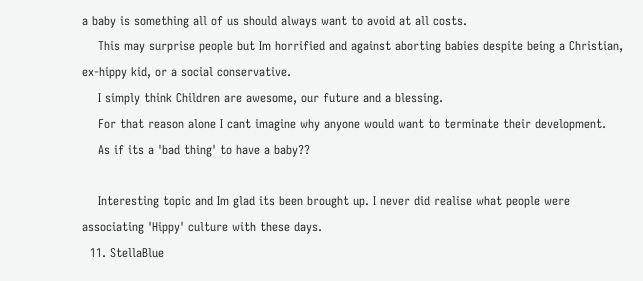a baby is something all of us should always want to avoid at all costs.
    This may surprise people but Im horrified and against aborting babies despite being a Christian, ex-hippy kid, or a social conservative.
    I simply think Children are awesome, our future and a blessing.
    For that reason alone I cant imagine why anyone would want to terminate their development.
    As if its a 'bad thing' to have a baby??

    Interesting topic and Im glad its been brought up. I never did realise what people were associating 'Hippy' culture with these days.
  11. StellaBlue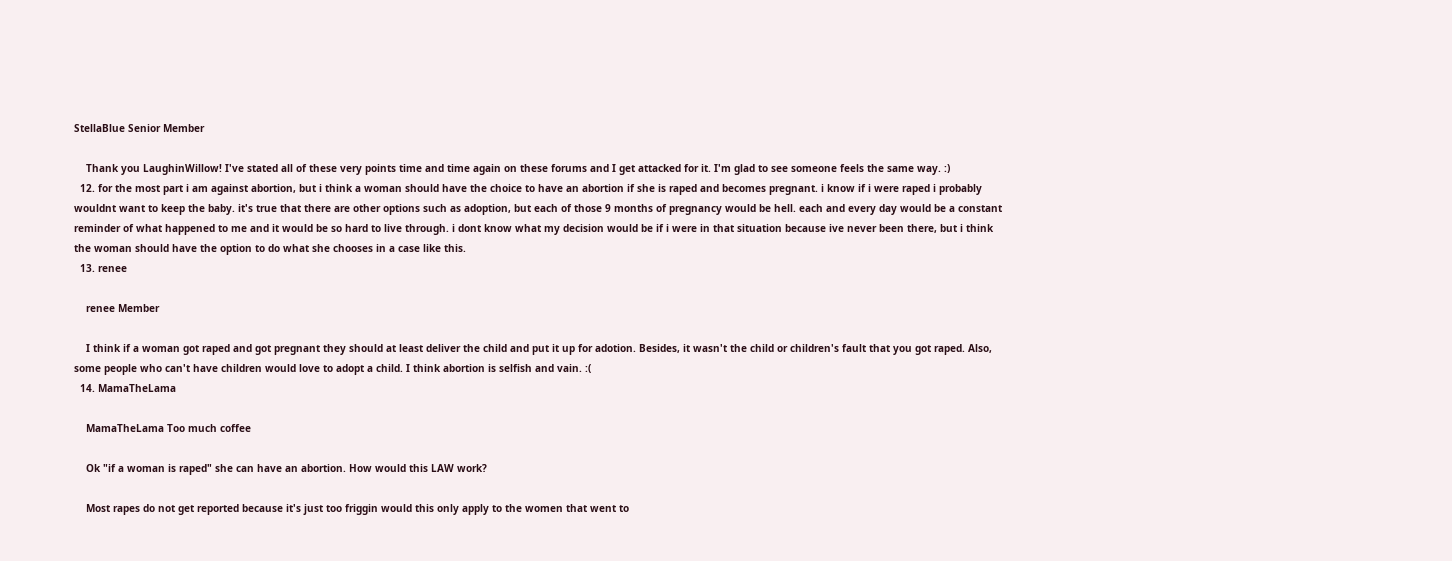StellaBlue Senior Member

    Thank you LaughinWillow! I've stated all of these very points time and time again on these forums and I get attacked for it. I'm glad to see someone feels the same way. :)
  12. for the most part i am against abortion, but i think a woman should have the choice to have an abortion if she is raped and becomes pregnant. i know if i were raped i probably wouldnt want to keep the baby. it's true that there are other options such as adoption, but each of those 9 months of pregnancy would be hell. each and every day would be a constant reminder of what happened to me and it would be so hard to live through. i dont know what my decision would be if i were in that situation because ive never been there, but i think the woman should have the option to do what she chooses in a case like this.
  13. renee

    renee Member

    I think if a woman got raped and got pregnant they should at least deliver the child and put it up for adotion. Besides, it wasn't the child or children's fault that you got raped. Also, some people who can't have children would love to adopt a child. I think abortion is selfish and vain. :(
  14. MamaTheLama

    MamaTheLama Too much coffee

    Ok "if a woman is raped" she can have an abortion. How would this LAW work?

    Most rapes do not get reported because it's just too friggin would this only apply to the women that went to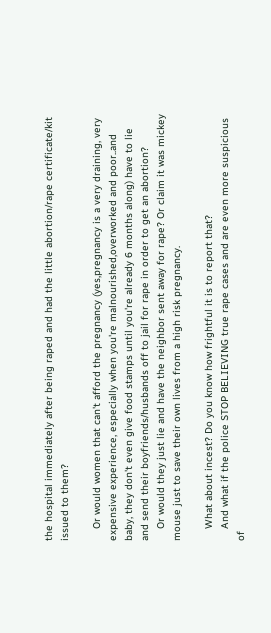the hospital immediately after being raped and had the little abortion/rape certificate/kit issued to them?

    Or would women that can't afford the pregnancy (yes,pregnancy is a very draining, very expensive experience, especially when you're malnourished,overworked and poor..and baby, they don't even give food stamps until you're already 6 months along) have to lie and send their boyfriends/husbands off to jail for rape in order to get an abortion?
    Or would they just lie and have the neighbor sent away for rape? Or claim it was mickey mouse just to save their own lives from a high risk pregnancy.

    What about incest? Do you know how frightful it is to report that?
    And what if the police STOP BELIEVING true rape cases and are even more suspicious of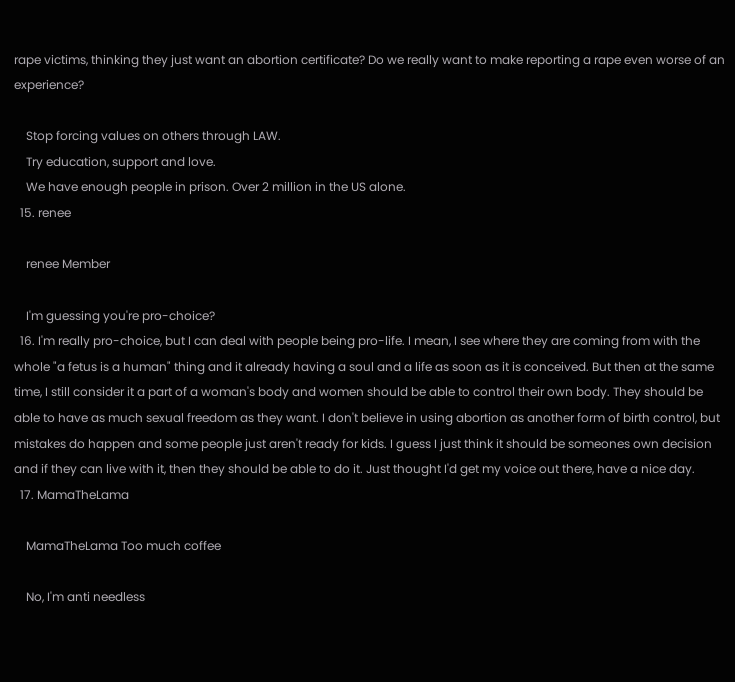rape victims, thinking they just want an abortion certificate? Do we really want to make reporting a rape even worse of an experience?

    Stop forcing values on others through LAW.
    Try education, support and love.
    We have enough people in prison. Over 2 million in the US alone.
  15. renee

    renee Member

    I'm guessing you're pro-choice?
  16. I'm really pro-choice, but I can deal with people being pro-life. I mean, I see where they are coming from with the whole "a fetus is a human" thing and it already having a soul and a life as soon as it is conceived. But then at the same time, I still consider it a part of a woman's body and women should be able to control their own body. They should be able to have as much sexual freedom as they want. I don't believe in using abortion as another form of birth control, but mistakes do happen and some people just aren't ready for kids. I guess I just think it should be someones own decision and if they can live with it, then they should be able to do it. Just thought I'd get my voice out there, have a nice day.
  17. MamaTheLama

    MamaTheLama Too much coffee

    No, I'm anti needless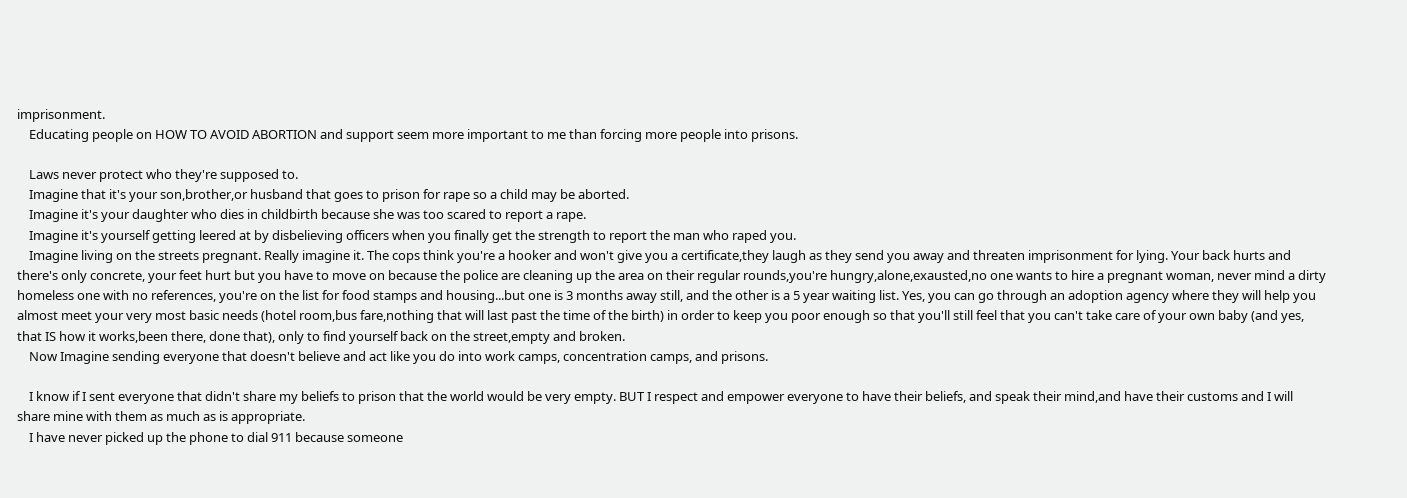imprisonment.
    Educating people on HOW TO AVOID ABORTION and support seem more important to me than forcing more people into prisons.

    Laws never protect who they're supposed to.
    Imagine that it's your son,brother,or husband that goes to prison for rape so a child may be aborted.
    Imagine it's your daughter who dies in childbirth because she was too scared to report a rape.
    Imagine it's yourself getting leered at by disbelieving officers when you finally get the strength to report the man who raped you.
    Imagine living on the streets pregnant. Really imagine it. The cops think you're a hooker and won't give you a certificate,they laugh as they send you away and threaten imprisonment for lying. Your back hurts and there's only concrete, your feet hurt but you have to move on because the police are cleaning up the area on their regular rounds,you're hungry,alone,exausted,no one wants to hire a pregnant woman, never mind a dirty homeless one with no references, you're on the list for food stamps and housing...but one is 3 months away still, and the other is a 5 year waiting list. Yes, you can go through an adoption agency where they will help you almost meet your very most basic needs (hotel room,bus fare,nothing that will last past the time of the birth) in order to keep you poor enough so that you'll still feel that you can't take care of your own baby (and yes, that IS how it works,been there, done that), only to find yourself back on the street,empty and broken.
    Now Imagine sending everyone that doesn't believe and act like you do into work camps, concentration camps, and prisons.

    I know if I sent everyone that didn't share my beliefs to prison that the world would be very empty. BUT I respect and empower everyone to have their beliefs, and speak their mind,and have their customs and I will share mine with them as much as is appropriate.
    I have never picked up the phone to dial 911 because someone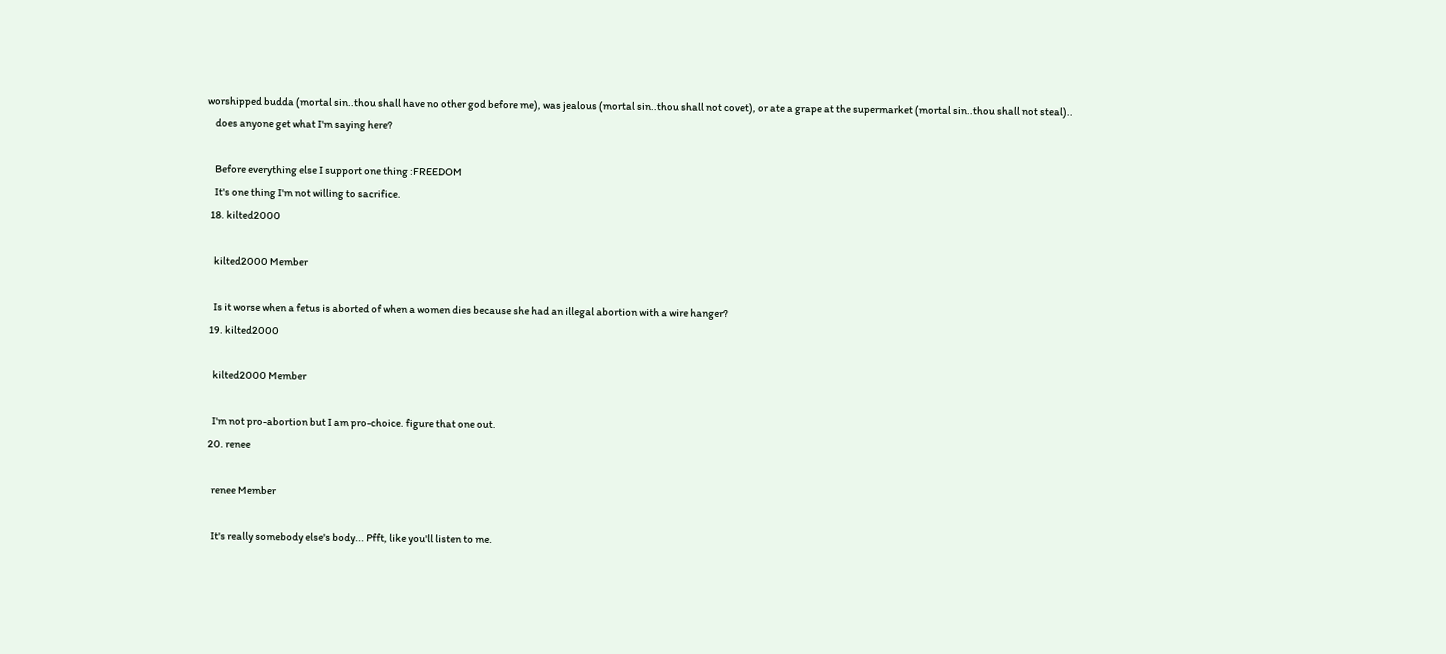worshipped budda (mortal sin..thou shall have no other god before me), was jealous (mortal sin..thou shall not covet), or ate a grape at the supermarket (mortal sin..thou shall not steal)..
    does anyone get what I'm saying here?

    Before everything else I support one thing :FREEDOM
    It's one thing I'm not willing to sacrifice.
  18. kilted2000

    kilted2000 Member

    Is it worse when a fetus is aborted of when a women dies because she had an illegal abortion with a wire hanger?
  19. kilted2000

    kilted2000 Member

    I'm not pro-abortion but I am pro-choice. figure that one out.
  20. renee

    renee Member

    It's really somebody else's body... Pfft, like you'll listen to me.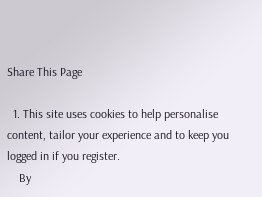Share This Page

  1. This site uses cookies to help personalise content, tailor your experience and to keep you logged in if you register.
    By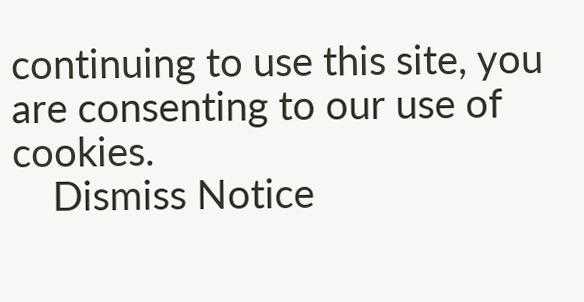continuing to use this site, you are consenting to our use of cookies.
    Dismiss Notice